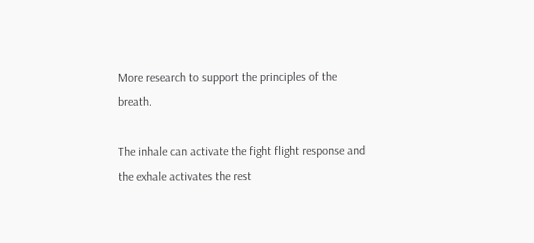More research to support the principles of the breath.

The inhale can activate the fight flight response and the exhale activates the rest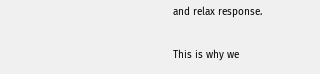and relax response.

This is why we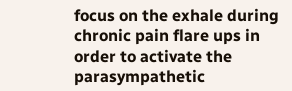focus on the exhale during chronic pain flare ups in order to activate the parasympathetic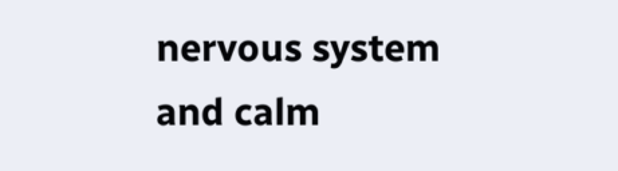nervous system and calm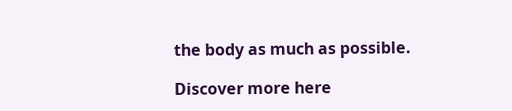the body as much as possible.

Discover more here